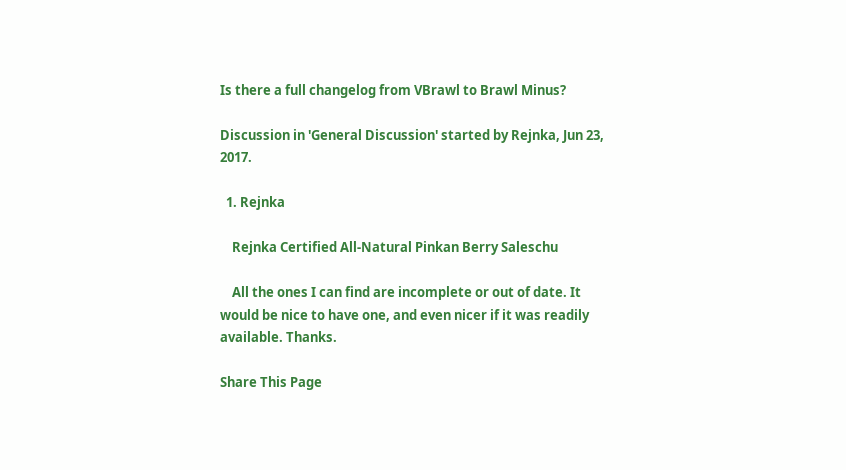Is there a full changelog from VBrawl to Brawl Minus?

Discussion in 'General Discussion' started by Rejnka, Jun 23, 2017.

  1. Rejnka

    Rejnka Certified All-Natural Pinkan Berry Saleschu

    All the ones I can find are incomplete or out of date. It would be nice to have one, and even nicer if it was readily available. Thanks.

Share This Page